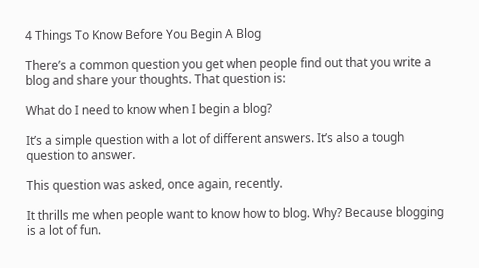4 Things To Know Before You Begin A Blog

There’s a common question you get when people find out that you write a blog and share your thoughts. That question is:

What do I need to know when I begin a blog?

It’s a simple question with a lot of different answers. It’s also a tough question to answer.

This question was asked, once again, recently.

It thrills me when people want to know how to blog. Why? Because blogging is a lot of fun.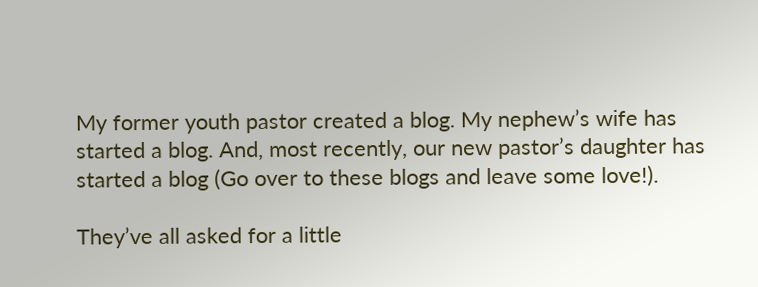My former youth pastor created a blog. My nephew’s wife has started a blog. And, most recently, our new pastor’s daughter has started a blog (Go over to these blogs and leave some love!).

They’ve all asked for a little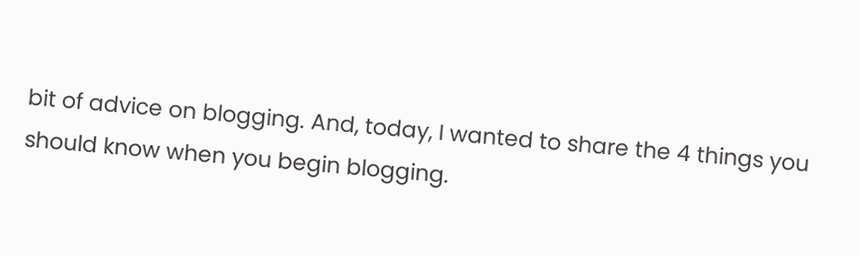bit of advice on blogging. And, today, I wanted to share the 4 things you should know when you begin blogging.